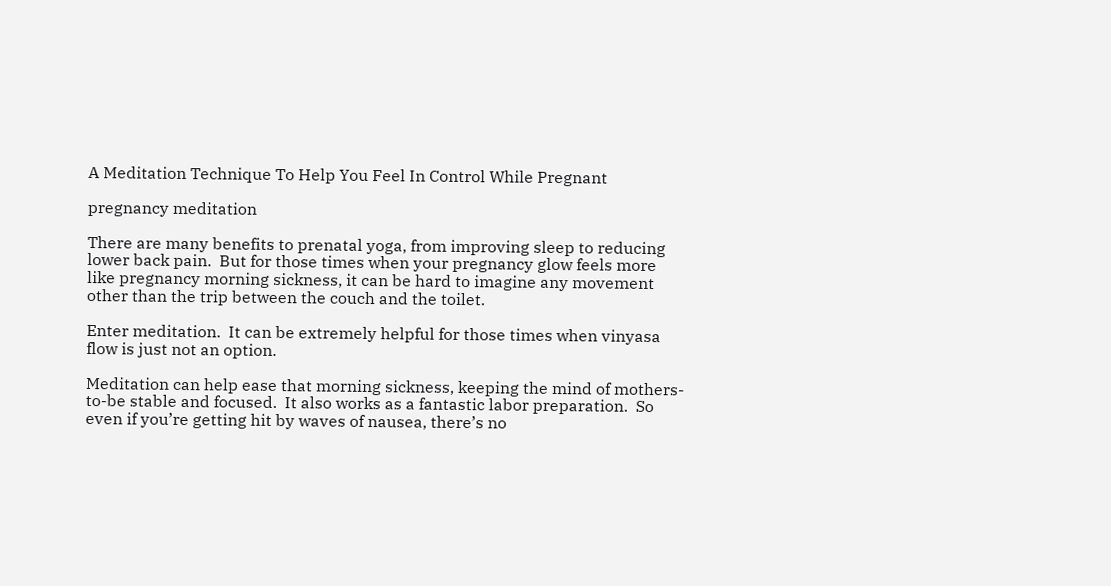A Meditation Technique To Help You Feel In Control While Pregnant

pregnancy meditation

There are many benefits to prenatal yoga, from improving sleep to reducing lower back pain.  But for those times when your pregnancy glow feels more like pregnancy morning sickness, it can be hard to imagine any movement other than the trip between the couch and the toilet.

Enter meditation.  It can be extremely helpful for those times when vinyasa flow is just not an option.

Meditation can help ease that morning sickness, keeping the mind of mothers-to-be stable and focused.  It also works as a fantastic labor preparation.  So even if you’re getting hit by waves of nausea, there’s no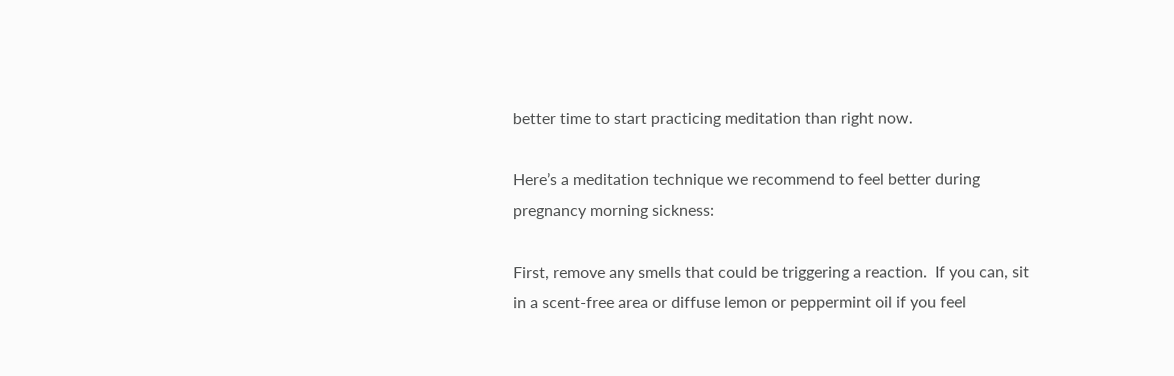better time to start practicing meditation than right now.

Here’s a meditation technique we recommend to feel better during pregnancy morning sickness:

First, remove any smells that could be triggering a reaction.  If you can, sit in a scent-free area or diffuse lemon or peppermint oil if you feel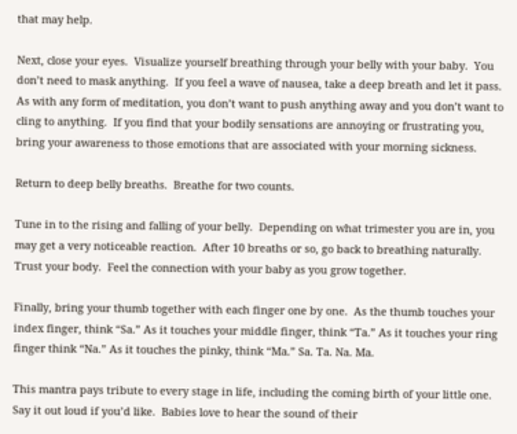that may help.

Next, close your eyes.  Visualize yourself breathing through your belly with your baby.  You don’t need to mask anything.  If you feel a wave of nausea, take a deep breath and let it pass.  As with any form of meditation, you don’t want to push anything away and you don’t want to cling to anything.  If you find that your bodily sensations are annoying or frustrating you, bring your awareness to those emotions that are associated with your morning sickness.

Return to deep belly breaths.  Breathe for two counts.

Tune in to the rising and falling of your belly.  Depending on what trimester you are in, you may get a very noticeable reaction.  After 10 breaths or so, go back to breathing naturally.  Trust your body.  Feel the connection with your baby as you grow together.

Finally, bring your thumb together with each finger one by one.  As the thumb touches your index finger, think “Sa.” As it touches your middle finger, think “Ta.” As it touches your ring finger think “Na.” As it touches the pinky, think “Ma.” Sa. Ta. Na. Ma.

This mantra pays tribute to every stage in life, including the coming birth of your little one.  Say it out loud if you’d like.  Babies love to hear the sound of their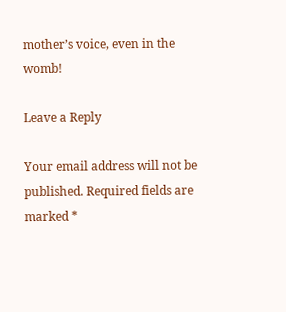mother’s voice, even in the womb!

Leave a Reply

Your email address will not be published. Required fields are marked *